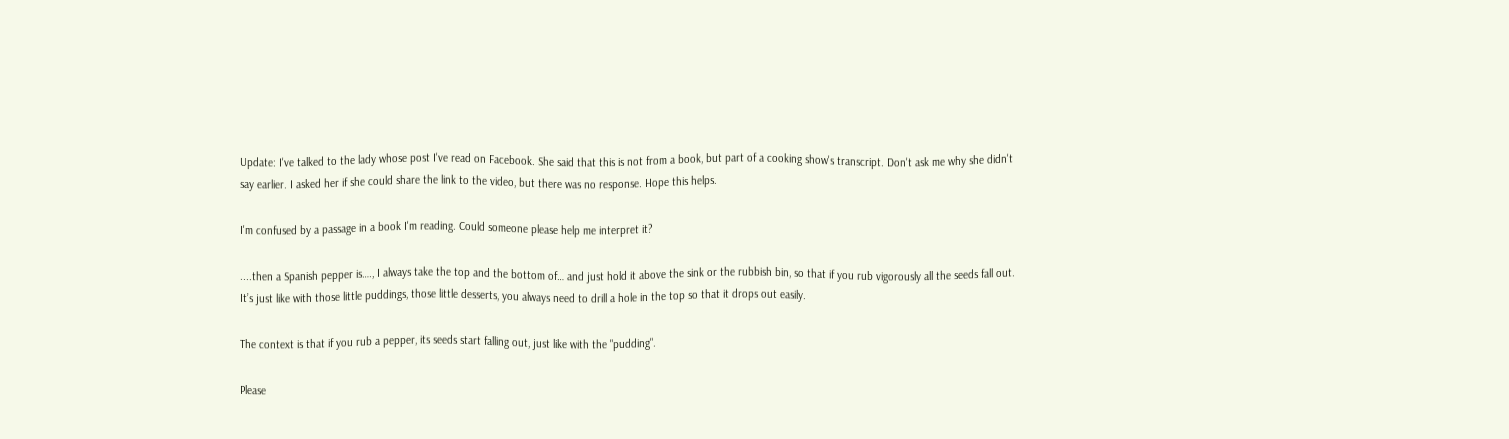Update: I've talked to the lady whose post I've read on Facebook. She said that this is not from a book, but part of a cooking show's transcript. Don't ask me why she didn't say earlier. I asked her if she could share the link to the video, but there was no response. Hope this helps.

I'm confused by a passage in a book I'm reading. Could someone please help me interpret it?

....then a Spanish pepper is…., I always take the top and the bottom of… and just hold it above the sink or the rubbish bin, so that if you rub vigorously all the seeds fall out. It’s just like with those little puddings, those little desserts, you always need to drill a hole in the top so that it drops out easily.

The context is that if you rub a pepper, its seeds start falling out, just like with the "pudding".

Please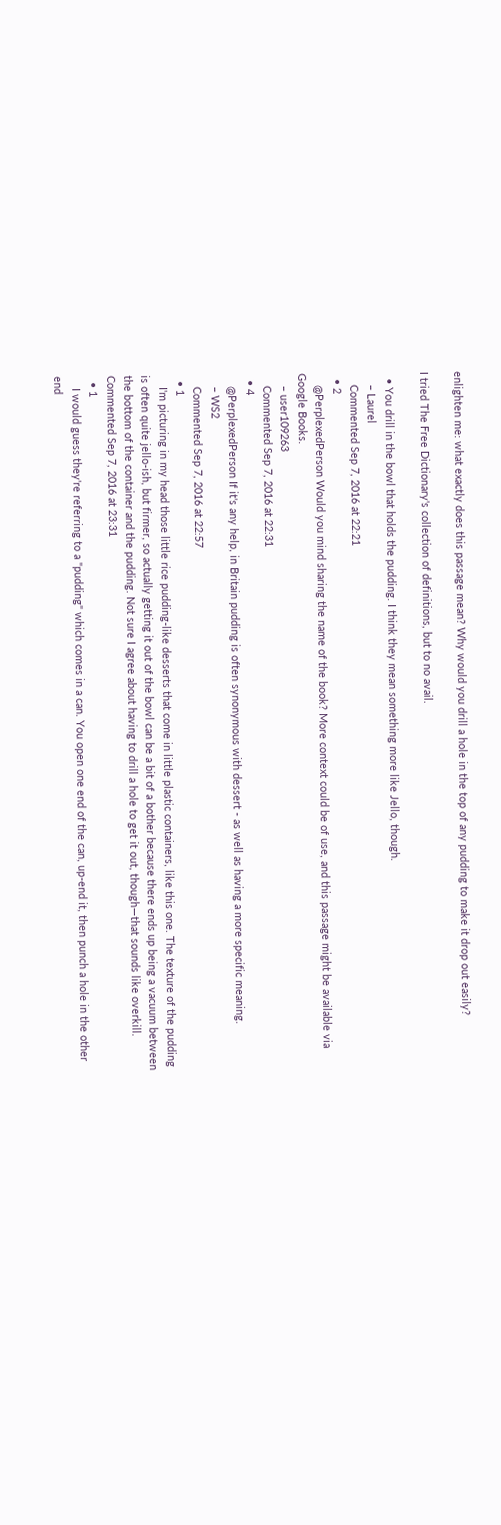enlighten me: what exactly does this passage mean? Why would you drill a hole in the top of any pudding to make it drop out easily?

I tried The Free Dictionary's collection of definitions, but to no avail.

  • You drill in the bowl that holds the pudding. I think they mean something more like Jello, though.
    – Laurel
    Commented Sep 7, 2016 at 22:21
  • 2
    @PerplexedPerson Would you mind sharing the name of the book? More context could be of use, and this passage might be available via Google Books.
    – user109263
    Commented Sep 7, 2016 at 22:31
  • 4
    @PerplexedPerson If it's any help, in Britain pudding is often synonymous with dessert - as well as having a more specific meaning.
    – WS2
    Commented Sep 7, 2016 at 22:57
  • 1
    I'm picturing in my head those little rice pudding-like desserts that come in little plastic containers, like this one. The texture of the pudding is often quite jello-ish, but firmer, so actually getting it out of the bowl can be a bit of a bother because there ends up being a vacuum between the bottom of the container and the pudding. Not sure I agree about having to drill a hole to get it out, though—that sounds like overkill. Commented Sep 7, 2016 at 23:31
  • 1
    I would guess they're referring to a "pudding" which comes in a can. You open one end of the can, up-end it, then punch a hole in the other end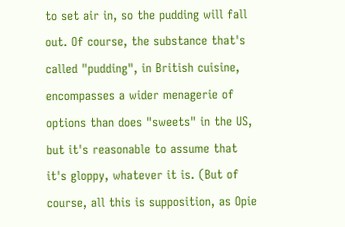to set air in, so the pudding will fall out. Of course, the substance that's called "pudding", in British cuisine, encompasses a wider menagerie of options than does "sweets" in the US, but it's reasonable to assume that it's gloppy, whatever it is. (But of course, all this is supposition, as Opie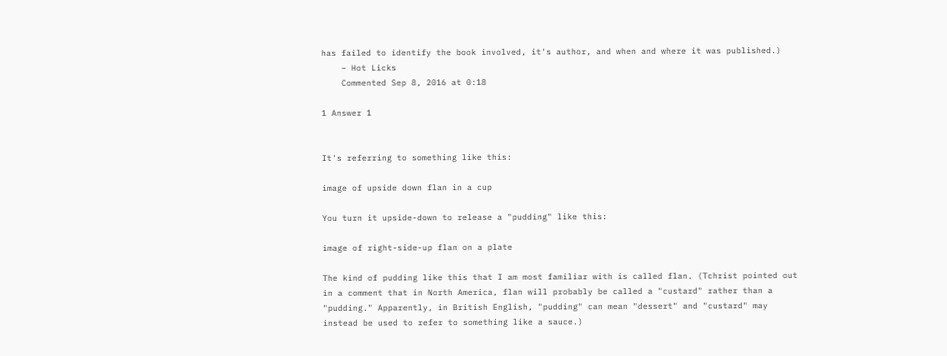has failed to identify the book involved, it's author, and when and where it was published.)
    – Hot Licks
    Commented Sep 8, 2016 at 0:18

1 Answer 1


It's referring to something like this:

image of upside down flan in a cup

You turn it upside-down to release a "pudding" like this:

image of right-side-up flan on a plate

The kind of pudding like this that I am most familiar with is called flan. (Tchrist pointed out in a comment that in North America, flan will probably be called a "custard" rather than a "pudding." Apparently, in British English, "pudding" can mean "dessert" and "custard" may instead be used to refer to something like a sauce.)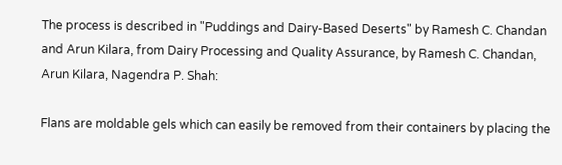The process is described in "Puddings and Dairy-Based Deserts" by Ramesh C. Chandan and Arun Kilara, from Dairy Processing and Quality Assurance, by Ramesh C. Chandan, Arun Kilara, Nagendra P. Shah:

Flans are moldable gels which can easily be removed from their containers by placing the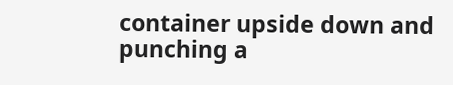container upside down and punching a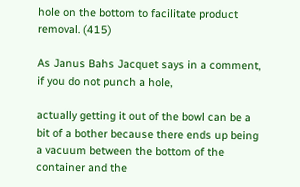hole on the bottom to facilitate product removal. (415)

As Janus Bahs Jacquet says in a comment, if you do not punch a hole,

actually getting it out of the bowl can be a bit of a bother because there ends up being a vacuum between the bottom of the container and the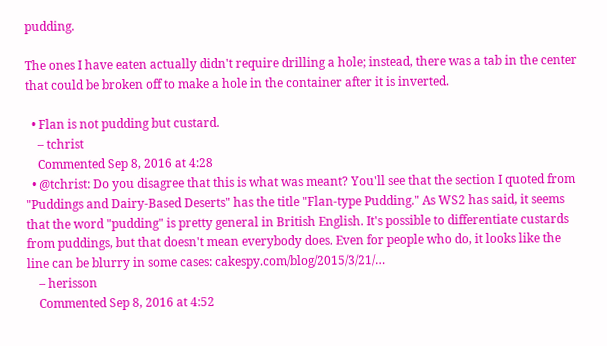pudding.

The ones I have eaten actually didn't require drilling a hole; instead, there was a tab in the center that could be broken off to make a hole in the container after it is inverted.

  • Flan is not pudding but custard.
    – tchrist
    Commented Sep 8, 2016 at 4:28
  • @tchrist: Do you disagree that this is what was meant? You'll see that the section I quoted from "Puddings and Dairy-Based Deserts" has the title "Flan-type Pudding." As WS2 has said, it seems that the word "pudding" is pretty general in British English. It's possible to differentiate custards from puddings, but that doesn't mean everybody does. Even for people who do, it looks like the line can be blurry in some cases: cakespy.com/blog/2015/3/21/…
    – herisson
    Commented Sep 8, 2016 at 4:52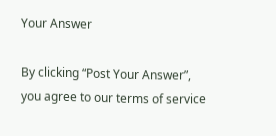Your Answer

By clicking “Post Your Answer”, you agree to our terms of service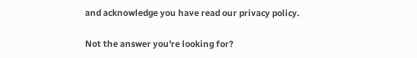and acknowledge you have read our privacy policy.

Not the answer you're looking for?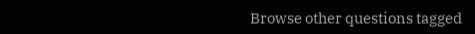Browse other questions tagged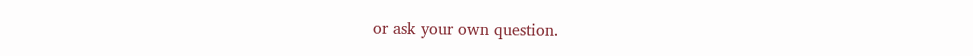or ask your own question.